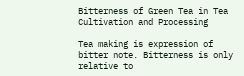Bitterness of Green Tea in Tea Cultivation and Processing

Tea making is expression of bitter note. Bitterness is only relative to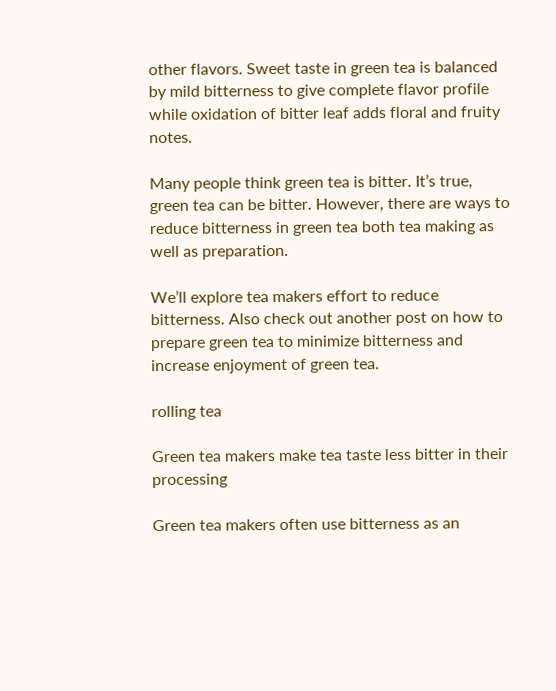other flavors. Sweet taste in green tea is balanced by mild bitterness to give complete flavor profile while oxidation of bitter leaf adds floral and fruity notes.

Many people think green tea is bitter. It’s true, green tea can be bitter. However, there are ways to reduce bitterness in green tea both tea making as well as preparation.

We’ll explore tea makers effort to reduce bitterness. Also check out another post on how to prepare green tea to minimize bitterness and increase enjoyment of green tea.

rolling tea

Green tea makers make tea taste less bitter in their processing

Green tea makers often use bitterness as an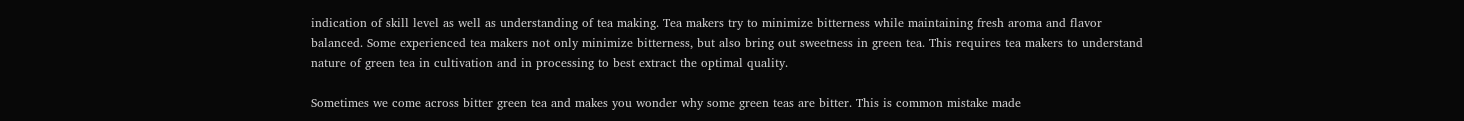indication of skill level as well as understanding of tea making. Tea makers try to minimize bitterness while maintaining fresh aroma and flavor balanced. Some experienced tea makers not only minimize bitterness, but also bring out sweetness in green tea. This requires tea makers to understand nature of green tea in cultivation and in processing to best extract the optimal quality.

Sometimes we come across bitter green tea and makes you wonder why some green teas are bitter. This is common mistake made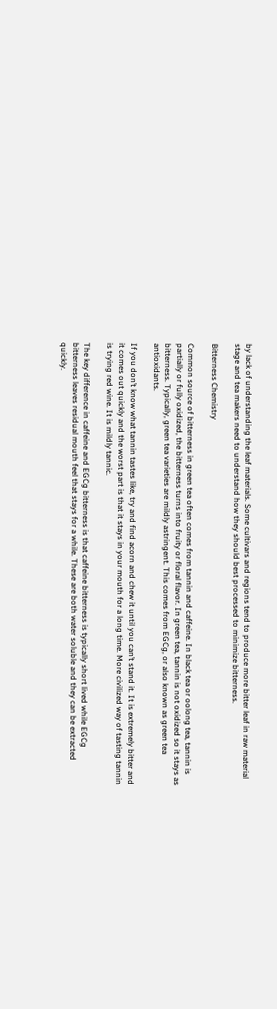by lack of understanding the leaf materials. Some cultivars and regions tend to produce more bitter leaf in raw material stage and tea makers need to understand how they should best processed to minimize bitterness.

Bitterness Chemistry

Common source of bitterness in green tea often comes from tannin and caffeine. In black tea or oolong tea, tannin is partially or fully oxidized, the bitterness turns into fruity or floral flavor. In green tea, tannin is not oxidized so it stays as bitterness. Typically, green tea varieties are mildly astringent. This comes from EGCg, or also known as green tea antioxidants.

If you don’t know what tannin tastes like, try and find acorn and chew it until you can’t stand it. It is extremely bitter and it comes out quickly and the worst part is that it stays in your mouth for a long time. More civilized way of tasting tannin is trying red wine. It is mildly tannic.

The key difference in caffeine and EGCg bitterness is that caffeine bitterness is typically short lived while EGCg bitterness leaves residual mouth feel that stays for a while. These are both water soluble and they can be extracted quickly.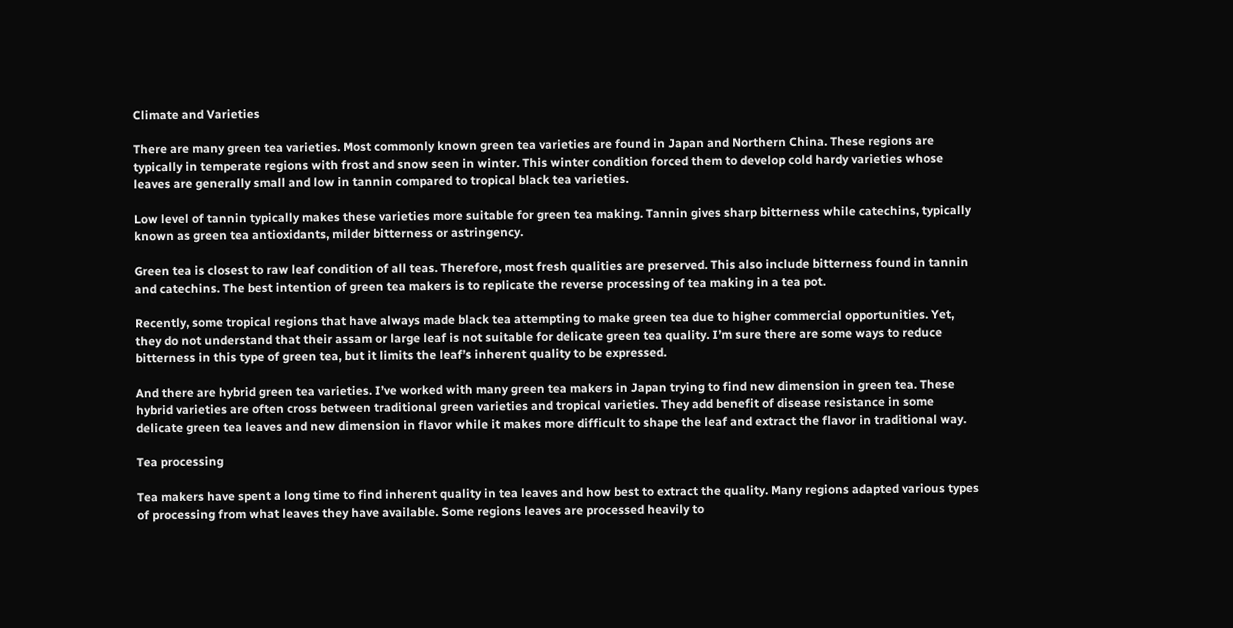Climate and Varieties

There are many green tea varieties. Most commonly known green tea varieties are found in Japan and Northern China. These regions are typically in temperate regions with frost and snow seen in winter. This winter condition forced them to develop cold hardy varieties whose leaves are generally small and low in tannin compared to tropical black tea varieties.

Low level of tannin typically makes these varieties more suitable for green tea making. Tannin gives sharp bitterness while catechins, typically known as green tea antioxidants, milder bitterness or astringency.

Green tea is closest to raw leaf condition of all teas. Therefore, most fresh qualities are preserved. This also include bitterness found in tannin and catechins. The best intention of green tea makers is to replicate the reverse processing of tea making in a tea pot.

Recently, some tropical regions that have always made black tea attempting to make green tea due to higher commercial opportunities. Yet, they do not understand that their assam or large leaf is not suitable for delicate green tea quality. I’m sure there are some ways to reduce bitterness in this type of green tea, but it limits the leaf’s inherent quality to be expressed.

And there are hybrid green tea varieties. I’ve worked with many green tea makers in Japan trying to find new dimension in green tea. These hybrid varieties are often cross between traditional green varieties and tropical varieties. They add benefit of disease resistance in some delicate green tea leaves and new dimension in flavor while it makes more difficult to shape the leaf and extract the flavor in traditional way.

Tea processing

Tea makers have spent a long time to find inherent quality in tea leaves and how best to extract the quality. Many regions adapted various types of processing from what leaves they have available. Some regions leaves are processed heavily to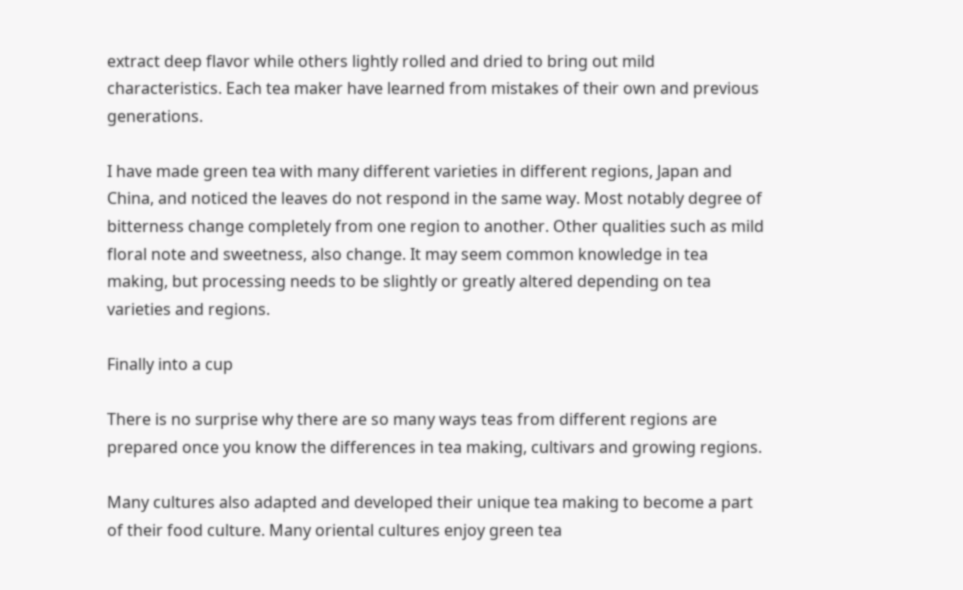extract deep flavor while others lightly rolled and dried to bring out mild characteristics. Each tea maker have learned from mistakes of their own and previous generations.

I have made green tea with many different varieties in different regions, Japan and China, and noticed the leaves do not respond in the same way. Most notably degree of bitterness change completely from one region to another. Other qualities such as mild floral note and sweetness, also change. It may seem common knowledge in tea making, but processing needs to be slightly or greatly altered depending on tea varieties and regions.

Finally into a cup

There is no surprise why there are so many ways teas from different regions are prepared once you know the differences in tea making, cultivars and growing regions.

Many cultures also adapted and developed their unique tea making to become a part of their food culture. Many oriental cultures enjoy green tea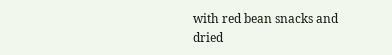with red bean snacks and dried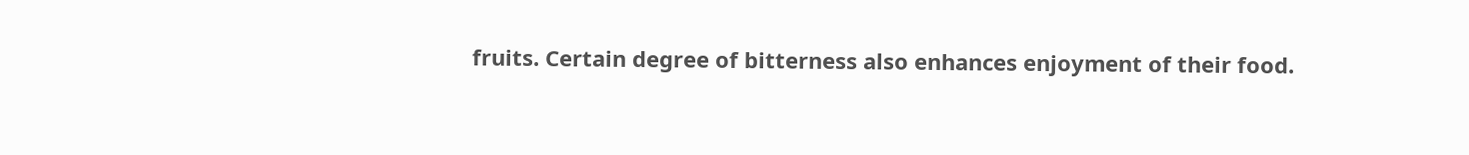fruits. Certain degree of bitterness also enhances enjoyment of their food.